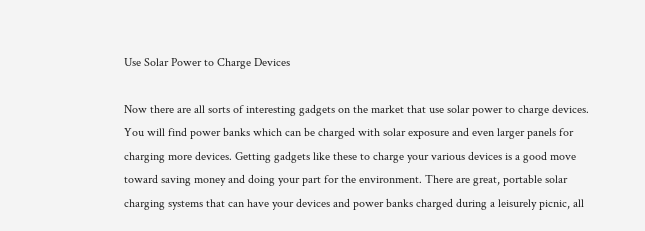Use Solar Power to Charge Devices

Now there are all sorts of interesting gadgets on the market that use solar power to charge devices. You will find power banks which can be charged with solar exposure and even larger panels for charging more devices. Getting gadgets like these to charge your various devices is a good move toward saving money and doing your part for the environment. There are great, portable solar charging systems that can have your devices and power banks charged during a leisurely picnic, all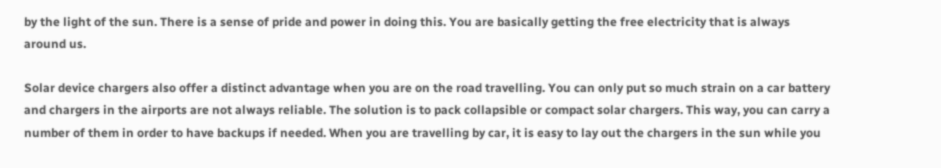by the light of the sun. There is a sense of pride and power in doing this. You are basically getting the free electricity that is always around us.

Solar device chargers also offer a distinct advantage when you are on the road travelling. You can only put so much strain on a car battery and chargers in the airports are not always reliable. The solution is to pack collapsible or compact solar chargers. This way, you can carry a number of them in order to have backups if needed. When you are travelling by car, it is easy to lay out the chargers in the sun while you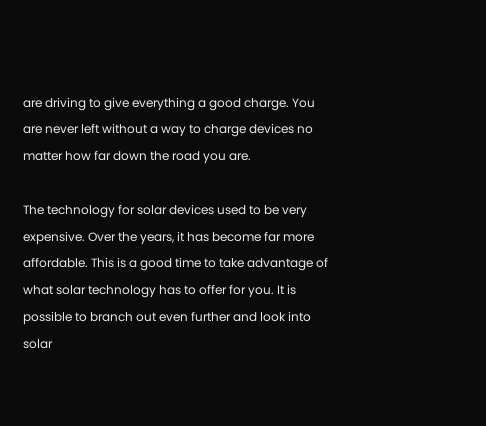are driving to give everything a good charge. You are never left without a way to charge devices no matter how far down the road you are.

The technology for solar devices used to be very expensive. Over the years, it has become far more affordable. This is a good time to take advantage of what solar technology has to offer for you. It is possible to branch out even further and look into solar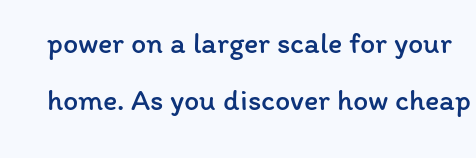power on a larger scale for your home. As you discover how cheap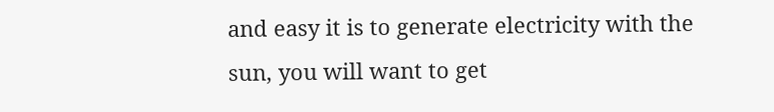and easy it is to generate electricity with the sun, you will want to get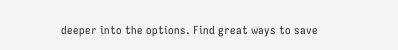deeper into the options. Find great ways to save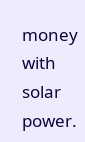money with solar power.